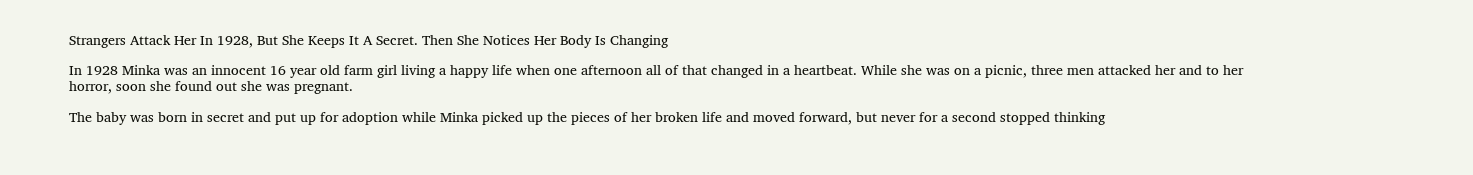Strangers Attack Her In 1928, But She Keeps It A Secret. Then She Notices Her Body Is Changing

In 1928 Minka was an innocent 16 year old farm girl living a happy life when one afternoon all of that changed in a heartbeat. While she was on a picnic, three men attacked her and to her horror, soon she found out she was pregnant.

The baby was born in secret and put up for adoption while Minka picked up the pieces of her broken life and moved forward, but never for a second stopped thinking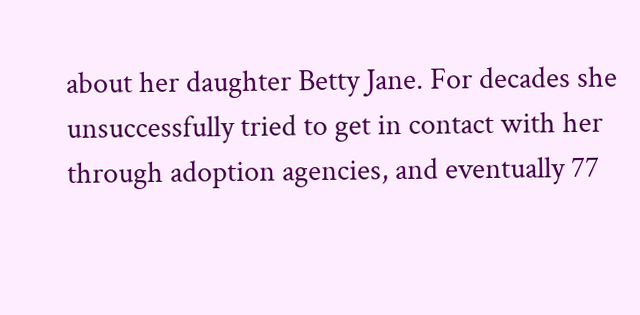about her daughter Betty Jane. For decades she unsuccessfully tried to get in contact with her through adoption agencies, and eventually 77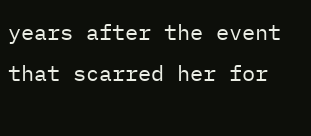years after the event that scarred her for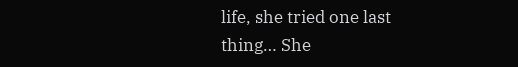life, she tried one last thing… She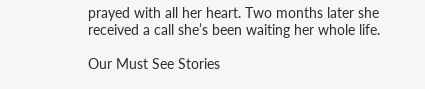prayed with all her heart. Two months later she received a call she’s been waiting her whole life.

Our Must See Stories